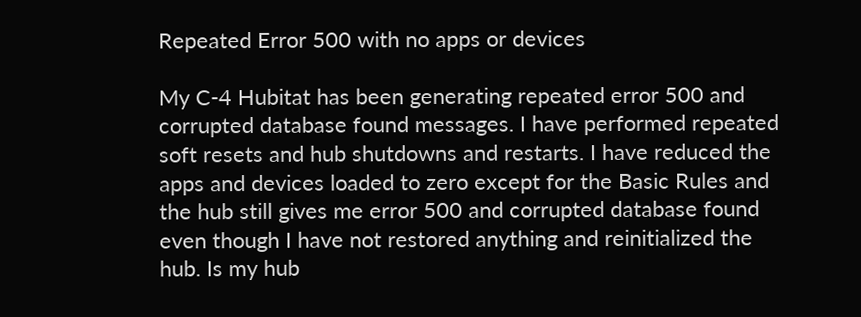Repeated Error 500 with no apps or devices

My C-4 Hubitat has been generating repeated error 500 and corrupted database found messages. I have performed repeated soft resets and hub shutdowns and restarts. I have reduced the apps and devices loaded to zero except for the Basic Rules and the hub still gives me error 500 and corrupted database found even though I have not restored anything and reinitialized the hub. Is my hub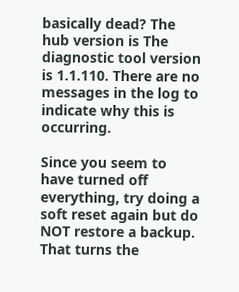basically dead? The hub version is The diagnostic tool version is 1.1.110. There are no messages in the log to indicate why this is occurring.

Since you seem to have turned off everything, try doing a soft reset again but do NOT restore a backup. That turns the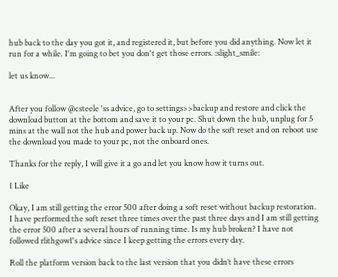hub back to the day you got it, and registered it, but before you did anything. Now let it run for a while. I'm going to bet you don't get those errors. :slight_smile:

let us know...


After you follow @csteele 'ss advice, go to settings>>backup and restore and click the download button at the bottom and save it to your pc. Shut down the hub, unplug for 5 mins at the wall not the hub and power back up. Now do the soft reset and on reboot use the download you made to your pc, not the onboard ones.

Thanks for the reply, I will give it a go and let you know how it turns out.

1 Like

Okay, I am still getting the error 500 after doing a soft reset without backup restoration. I have performed the soft reset three times over the past three days and I am still getting the error 500 after a several hours of running time. Is my hub broken? I have not followed rlithgow1's advice since I keep getting the errors every day.

Roll the platform version back to the last version that you didn’t have these errors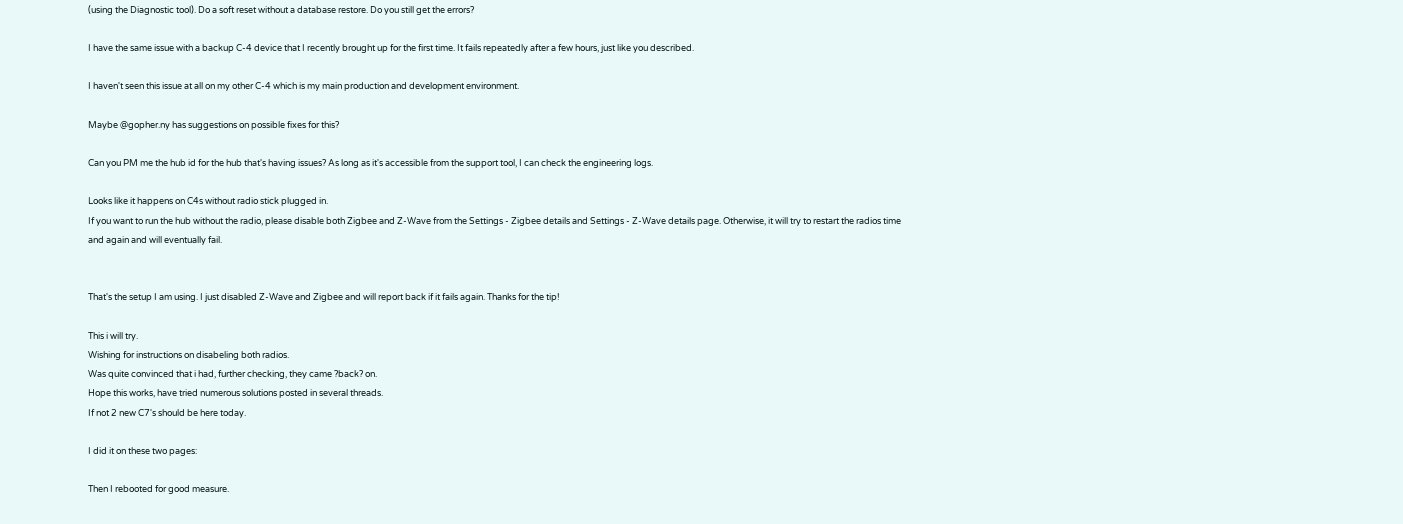(using the Diagnostic tool). Do a soft reset without a database restore. Do you still get the errors?

I have the same issue with a backup C-4 device that I recently brought up for the first time. It fails repeatedly after a few hours, just like you described.

I haven't seen this issue at all on my other C-4 which is my main production and development environment.

Maybe @gopher.ny has suggestions on possible fixes for this?

Can you PM me the hub id for the hub that's having issues? As long as it's accessible from the support tool, I can check the engineering logs.

Looks like it happens on C4s without radio stick plugged in.
If you want to run the hub without the radio, please disable both Zigbee and Z-Wave from the Settings - Zigbee details and Settings - Z-Wave details page. Otherwise, it will try to restart the radios time and again and will eventually fail.


That's the setup I am using. I just disabled Z-Wave and Zigbee and will report back if it fails again. Thanks for the tip!

This i will try.
Wishing for instructions on disabeling both radios.
Was quite convinced that i had, further checking, they came ?back? on.
Hope this works, have tried numerous solutions posted in several threads.
If not 2 new C7's should be here today.

I did it on these two pages:

Then I rebooted for good measure.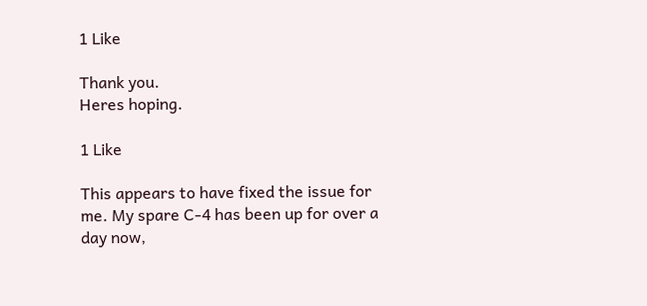1 Like

Thank you.
Heres hoping.

1 Like

This appears to have fixed the issue for me. My spare C-4 has been up for over a day now,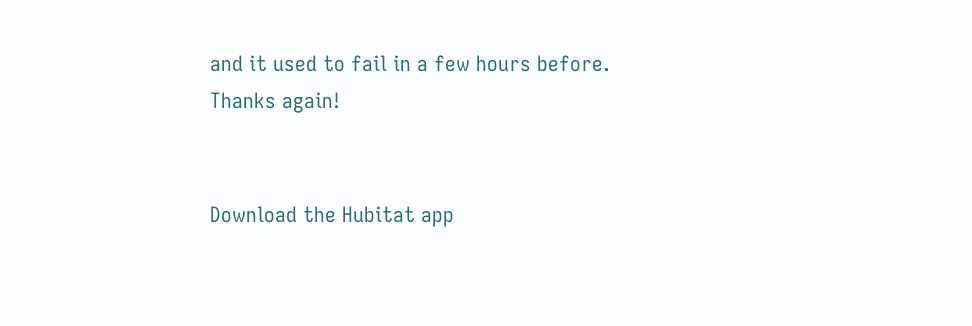and it used to fail in a few hours before. Thanks again!


Download the Hubitat app